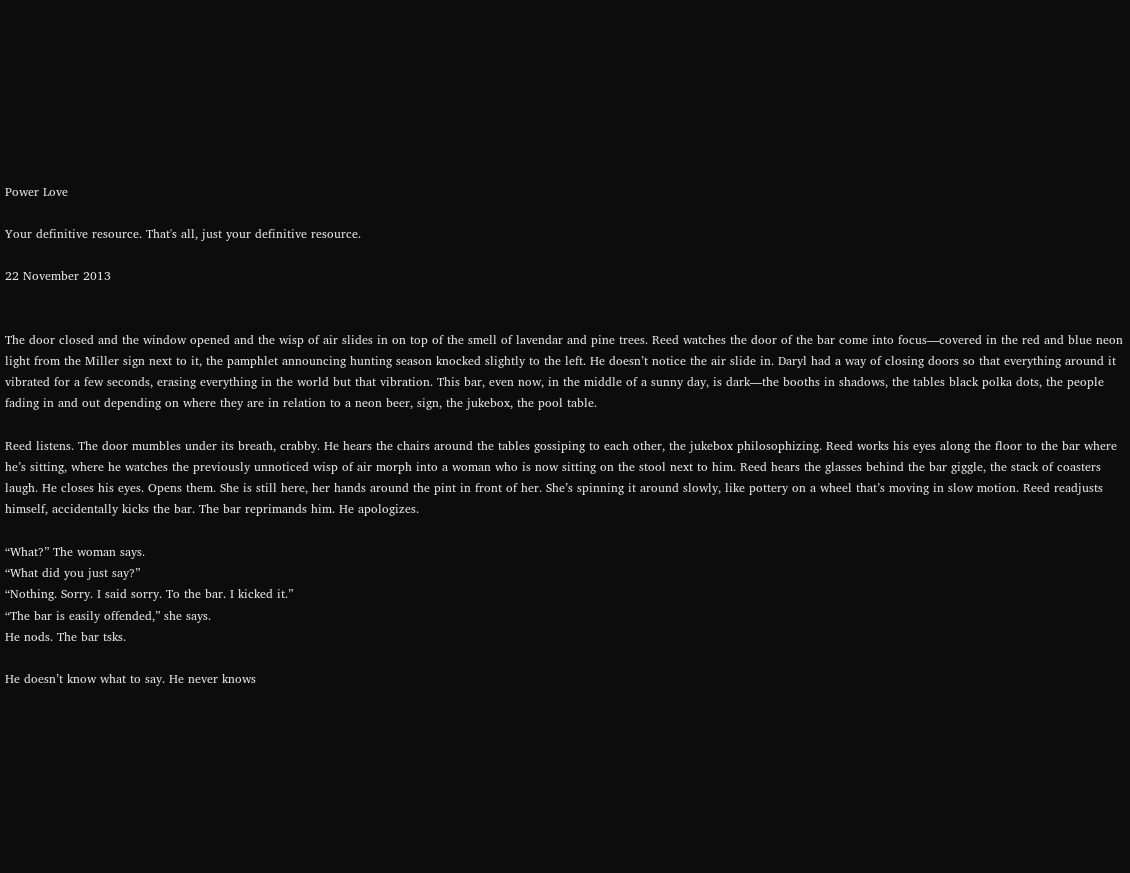Power Love

Your definitive resource. That's all, just your definitive resource.

22 November 2013


The door closed and the window opened and the wisp of air slides in on top of the smell of lavendar and pine trees. Reed watches the door of the bar come into focus—covered in the red and blue neon light from the Miller sign next to it, the pamphlet announcing hunting season knocked slightly to the left. He doesn’t notice the air slide in. Daryl had a way of closing doors so that everything around it vibrated for a few seconds, erasing everything in the world but that vibration. This bar, even now, in the middle of a sunny day, is dark—the booths in shadows, the tables black polka dots, the people fading in and out depending on where they are in relation to a neon beer, sign, the jukebox, the pool table.

Reed listens. The door mumbles under its breath, crabby. He hears the chairs around the tables gossiping to each other, the jukebox philosophizing. Reed works his eyes along the floor to the bar where he’s sitting, where he watches the previously unnoticed wisp of air morph into a woman who is now sitting on the stool next to him. Reed hears the glasses behind the bar giggle, the stack of coasters laugh. He closes his eyes. Opens them. She is still here, her hands around the pint in front of her. She’s spinning it around slowly, like pottery on a wheel that’s moving in slow motion. Reed readjusts himself, accidentally kicks the bar. The bar reprimands him. He apologizes.

“What?” The woman says.
“What did you just say?”
“Nothing. Sorry. I said sorry. To the bar. I kicked it.”
“The bar is easily offended,” she says.
He nods. The bar tsks.

He doesn’t know what to say. He never knows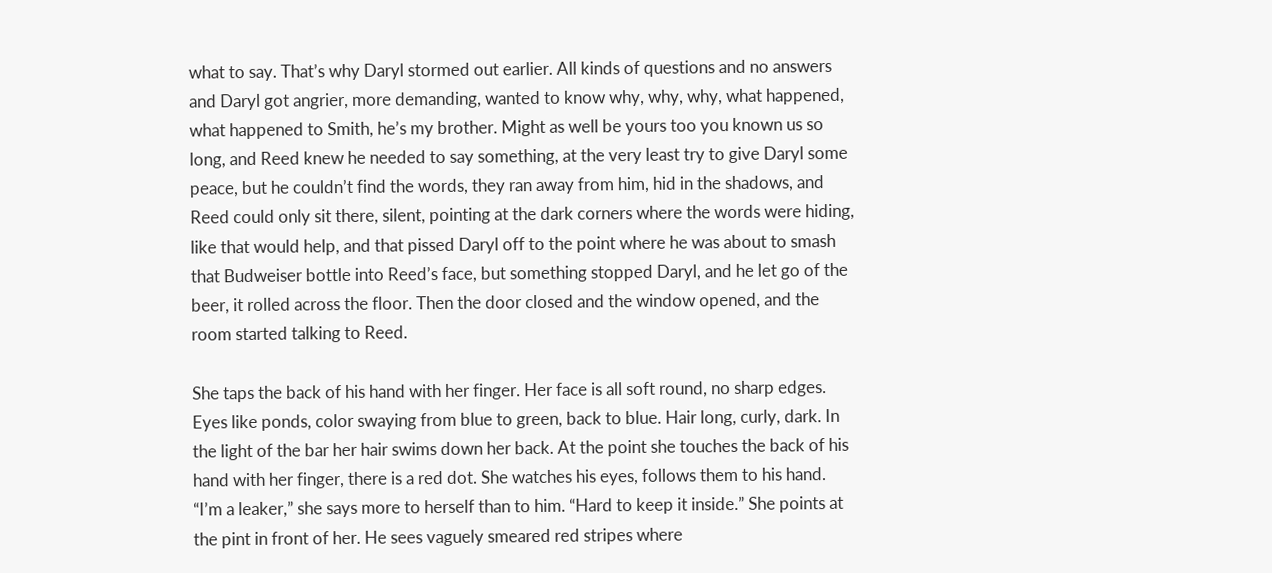what to say. That’s why Daryl stormed out earlier. All kinds of questions and no answers and Daryl got angrier, more demanding, wanted to know why, why, why, what happened, what happened to Smith, he’s my brother. Might as well be yours too you known us so long, and Reed knew he needed to say something, at the very least try to give Daryl some peace, but he couldn’t find the words, they ran away from him, hid in the shadows, and Reed could only sit there, silent, pointing at the dark corners where the words were hiding, like that would help, and that pissed Daryl off to the point where he was about to smash that Budweiser bottle into Reed’s face, but something stopped Daryl, and he let go of the beer, it rolled across the floor. Then the door closed and the window opened, and the room started talking to Reed.

She taps the back of his hand with her finger. Her face is all soft round, no sharp edges. Eyes like ponds, color swaying from blue to green, back to blue. Hair long, curly, dark. In the light of the bar her hair swims down her back. At the point she touches the back of his hand with her finger, there is a red dot. She watches his eyes, follows them to his hand. “I’m a leaker,” she says more to herself than to him. “Hard to keep it inside.” She points at the pint in front of her. He sees vaguely smeared red stripes where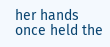her hands once held the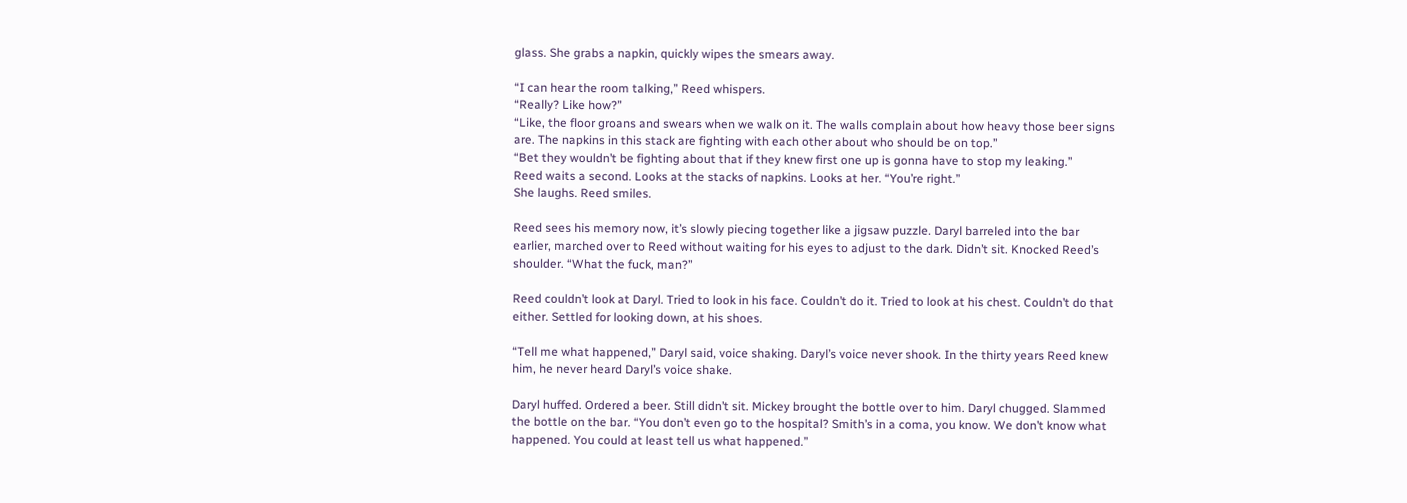glass. She grabs a napkin, quickly wipes the smears away.

“I can hear the room talking,” Reed whispers.
“Really? Like how?”
“Like, the floor groans and swears when we walk on it. The walls complain about how heavy those beer signs are. The napkins in this stack are fighting with each other about who should be on top.”
“Bet they wouldn’t be fighting about that if they knew first one up is gonna have to stop my leaking.”
Reed waits a second. Looks at the stacks of napkins. Looks at her. “You’re right.”
She laughs. Reed smiles.

Reed sees his memory now, it’s slowly piecing together like a jigsaw puzzle. Daryl barreled into the bar earlier, marched over to Reed without waiting for his eyes to adjust to the dark. Didn’t sit. Knocked Reed’s shoulder. “What the fuck, man?”

Reed couldn’t look at Daryl. Tried to look in his face. Couldn’t do it. Tried to look at his chest. Couldn’t do that either. Settled for looking down, at his shoes.

“Tell me what happened,” Daryl said, voice shaking. Daryl’s voice never shook. In the thirty years Reed knew him, he never heard Daryl’s voice shake.

Daryl huffed. Ordered a beer. Still didn’t sit. Mickey brought the bottle over to him. Daryl chugged. Slammed the bottle on the bar. “You don’t even go to the hospital? Smith’s in a coma, you know. We don’t know what happened. You could at least tell us what happened.”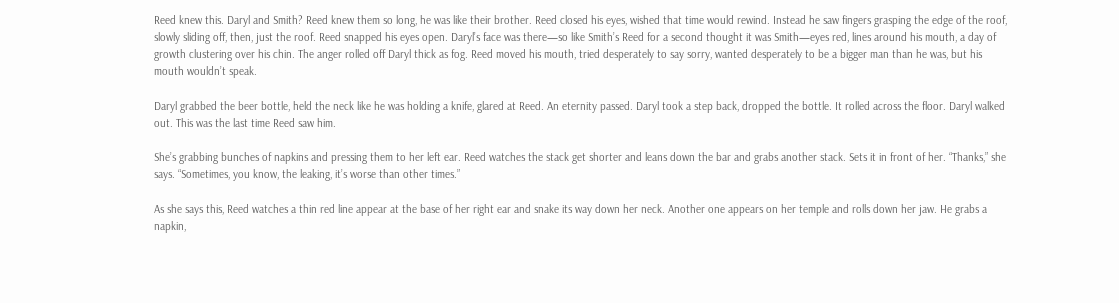Reed knew this. Daryl and Smith? Reed knew them so long, he was like their brother. Reed closed his eyes, wished that time would rewind. Instead he saw fingers grasping the edge of the roof, slowly sliding off, then, just the roof. Reed snapped his eyes open. Daryl’s face was there—so like Smith’s Reed for a second thought it was Smith—eyes red, lines around his mouth, a day of growth clustering over his chin. The anger rolled off Daryl thick as fog. Reed moved his mouth, tried desperately to say sorry, wanted desperately to be a bigger man than he was, but his mouth wouldn’t speak.

Daryl grabbed the beer bottle, held the neck like he was holding a knife, glared at Reed. An eternity passed. Daryl took a step back, dropped the bottle. It rolled across the floor. Daryl walked out. This was the last time Reed saw him.

She’s grabbing bunches of napkins and pressing them to her left ear. Reed watches the stack get shorter and leans down the bar and grabs another stack. Sets it in front of her. “Thanks,” she says. “Sometimes, you know, the leaking, it’s worse than other times.”

As she says this, Reed watches a thin red line appear at the base of her right ear and snake its way down her neck. Another one appears on her temple and rolls down her jaw. He grabs a napkin,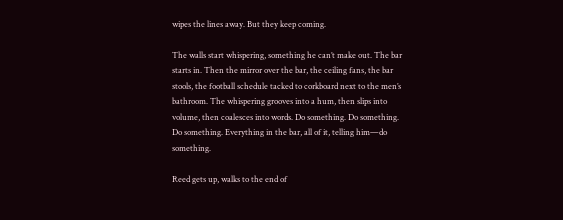wipes the lines away. But they keep coming.

The walls start whispering, something he can’t make out. The bar starts in. Then the mirror over the bar, the ceiling fans, the bar stools, the football schedule tacked to corkboard next to the men’s bathroom. The whispering grooves into a hum, then slips into volume, then coalesces into words. Do something. Do something. Do something. Everything in the bar, all of it, telling him—do something.

Reed gets up, walks to the end of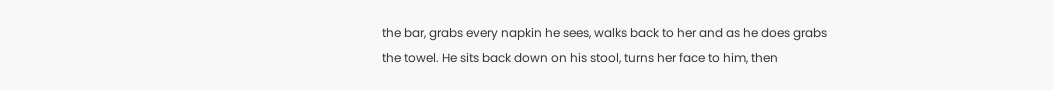the bar, grabs every napkin he sees, walks back to her and as he does grabs the towel. He sits back down on his stool, turns her face to him, then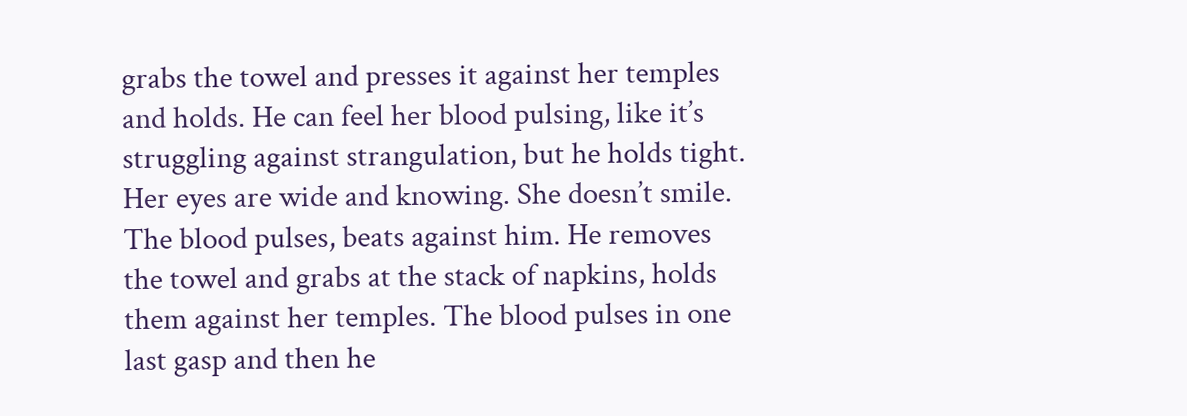grabs the towel and presses it against her temples and holds. He can feel her blood pulsing, like it’s struggling against strangulation, but he holds tight. Her eyes are wide and knowing. She doesn’t smile. The blood pulses, beats against him. He removes the towel and grabs at the stack of napkins, holds them against her temples. The blood pulses in one last gasp and then he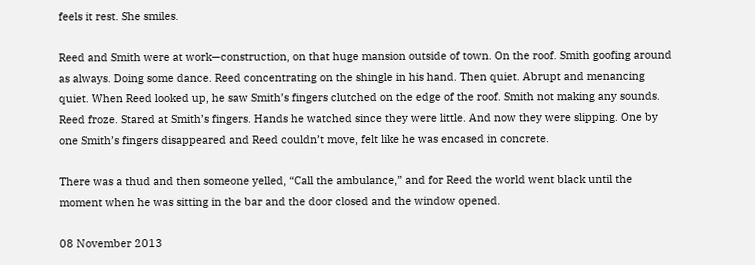feels it rest. She smiles.

Reed and Smith were at work—construction, on that huge mansion outside of town. On the roof. Smith goofing around as always. Doing some dance. Reed concentrating on the shingle in his hand. Then quiet. Abrupt and menancing quiet. When Reed looked up, he saw Smith’s fingers clutched on the edge of the roof. Smith not making any sounds. Reed froze. Stared at Smith’s fingers. Hands he watched since they were little. And now they were slipping. One by one Smith’s fingers disappeared and Reed couldn’t move, felt like he was encased in concrete.

There was a thud and then someone yelled, “Call the ambulance,” and for Reed the world went black until the moment when he was sitting in the bar and the door closed and the window opened.

08 November 2013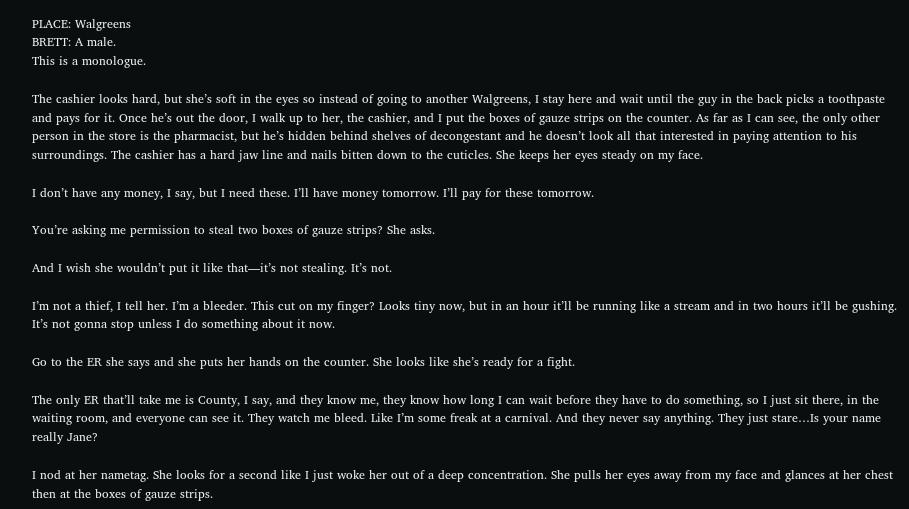PLACE: Walgreens
BRETT: A male.
This is a monologue.

The cashier looks hard, but she’s soft in the eyes so instead of going to another Walgreens, I stay here and wait until the guy in the back picks a toothpaste and pays for it. Once he’s out the door, I walk up to her, the cashier, and I put the boxes of gauze strips on the counter. As far as I can see, the only other person in the store is the pharmacist, but he’s hidden behind shelves of decongestant and he doesn’t look all that interested in paying attention to his surroundings. The cashier has a hard jaw line and nails bitten down to the cuticles. She keeps her eyes steady on my face.

I don’t have any money, I say, but I need these. I’ll have money tomorrow. I’ll pay for these tomorrow.

You’re asking me permission to steal two boxes of gauze strips? She asks.

And I wish she wouldn’t put it like that—it’s not stealing. It’s not.

I’m not a thief, I tell her. I’m a bleeder. This cut on my finger? Looks tiny now, but in an hour it’ll be running like a stream and in two hours it’ll be gushing. It’s not gonna stop unless I do something about it now.

Go to the ER she says and she puts her hands on the counter. She looks like she’s ready for a fight.

The only ER that’ll take me is County, I say, and they know me, they know how long I can wait before they have to do something, so I just sit there, in the waiting room, and everyone can see it. They watch me bleed. Like I’m some freak at a carnival. And they never say anything. They just stare…Is your name really Jane?

I nod at her nametag. She looks for a second like I just woke her out of a deep concentration. She pulls her eyes away from my face and glances at her chest then at the boxes of gauze strips.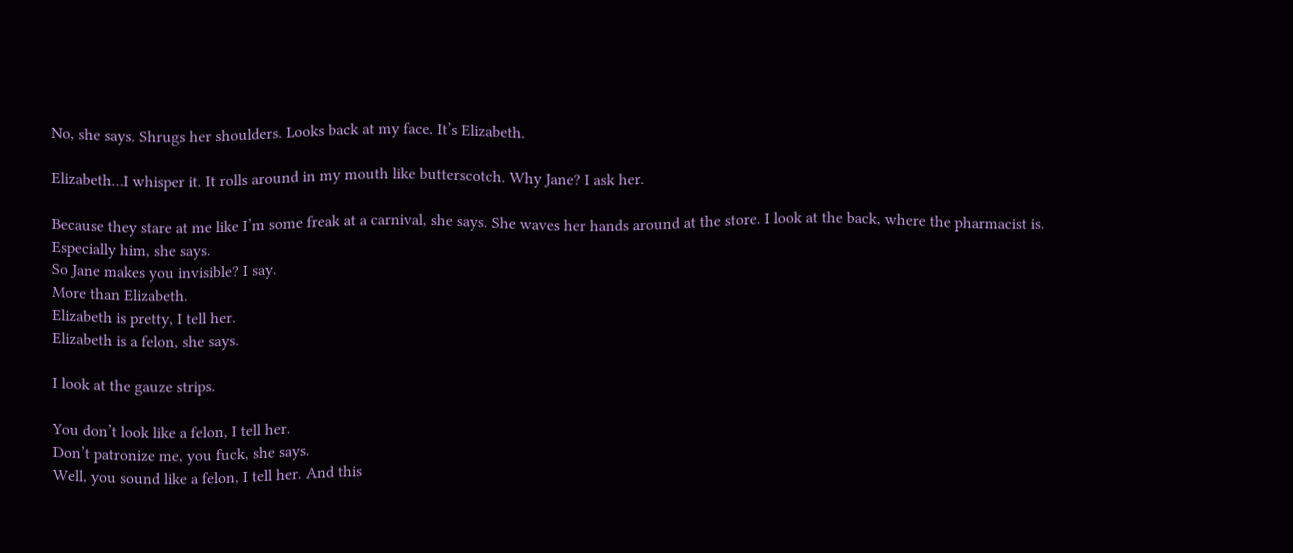No, she says. Shrugs her shoulders. Looks back at my face. It’s Elizabeth.

Elizabeth…I whisper it. It rolls around in my mouth like butterscotch. Why Jane? I ask her.

Because they stare at me like I’m some freak at a carnival, she says. She waves her hands around at the store. I look at the back, where the pharmacist is.
Especially him, she says.
So Jane makes you invisible? I say.
More than Elizabeth.
Elizabeth is pretty, I tell her.
Elizabeth is a felon, she says.

I look at the gauze strips.

You don’t look like a felon, I tell her.
Don’t patronize me, you fuck, she says.
Well, you sound like a felon, I tell her. And this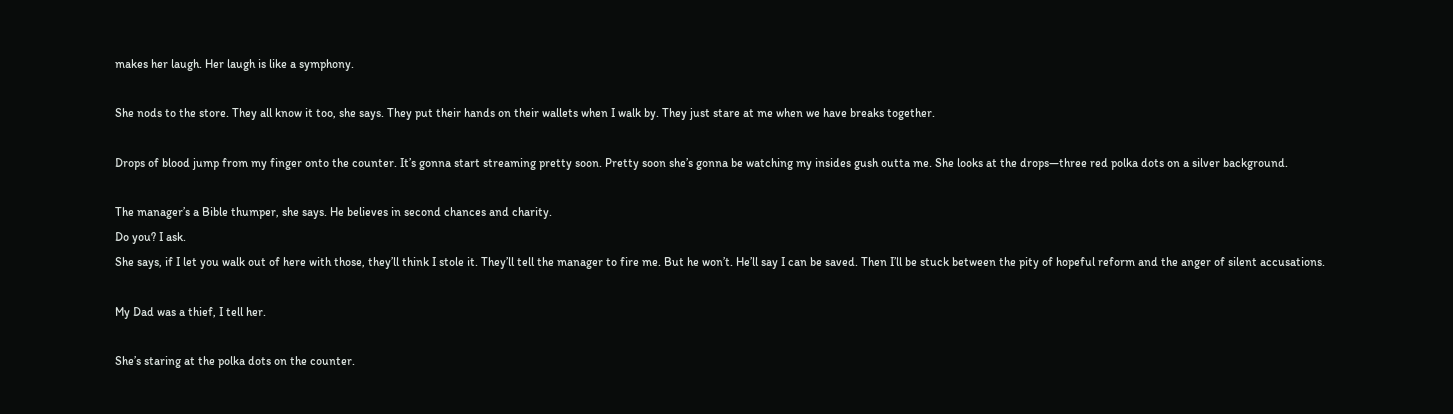makes her laugh. Her laugh is like a symphony.

She nods to the store. They all know it too, she says. They put their hands on their wallets when I walk by. They just stare at me when we have breaks together.

Drops of blood jump from my finger onto the counter. It’s gonna start streaming pretty soon. Pretty soon she’s gonna be watching my insides gush outta me. She looks at the drops—three red polka dots on a silver background.

The manager’s a Bible thumper, she says. He believes in second chances and charity.
Do you? I ask.
She says, if I let you walk out of here with those, they’ll think I stole it. They’ll tell the manager to fire me. But he won’t. He’ll say I can be saved. Then I’ll be stuck between the pity of hopeful reform and the anger of silent accusations.

My Dad was a thief, I tell her.

She’s staring at the polka dots on the counter.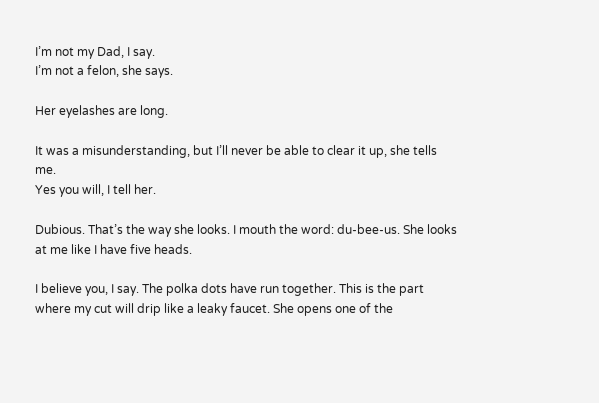I’m not my Dad, I say.
I’m not a felon, she says.

Her eyelashes are long.

It was a misunderstanding, but I’ll never be able to clear it up, she tells me.
Yes you will, I tell her.

Dubious. That’s the way she looks. I mouth the word: du-bee-us. She looks at me like I have five heads.

I believe you, I say. The polka dots have run together. This is the part where my cut will drip like a leaky faucet. She opens one of the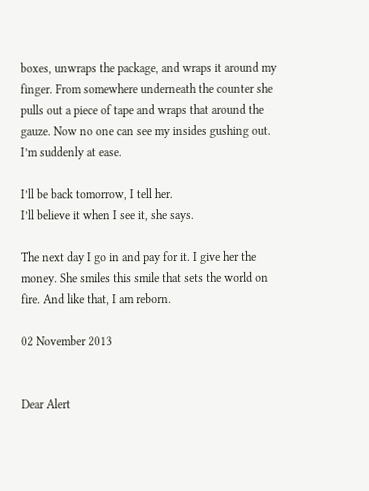boxes, unwraps the package, and wraps it around my finger. From somewhere underneath the counter she pulls out a piece of tape and wraps that around the gauze. Now no one can see my insides gushing out. I’m suddenly at ease.

I’ll be back tomorrow, I tell her.
I’ll believe it when I see it, she says.

The next day I go in and pay for it. I give her the money. She smiles this smile that sets the world on fire. And like that, I am reborn.

02 November 2013


Dear Alert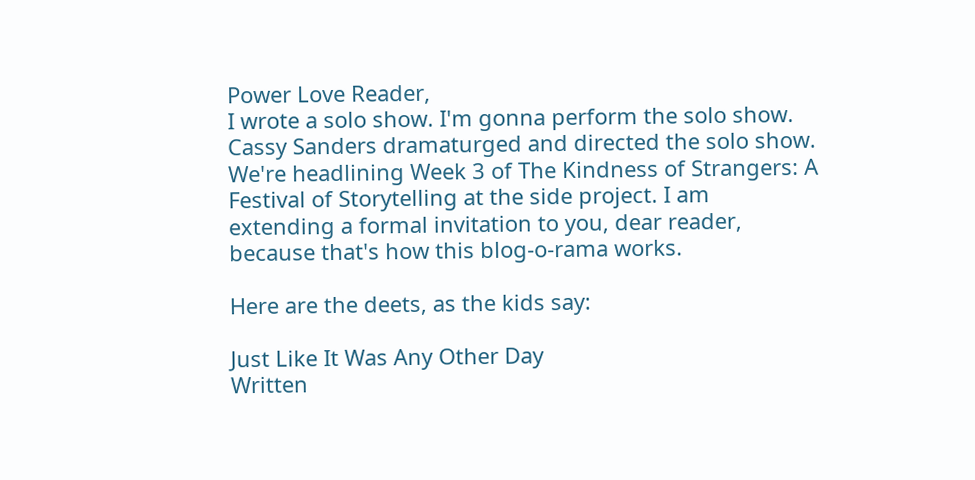Power Love Reader,
I wrote a solo show. I'm gonna perform the solo show. Cassy Sanders dramaturged and directed the solo show. We're headlining Week 3 of The Kindness of Strangers: A Festival of Storytelling at the side project. I am extending a formal invitation to you, dear reader, because that's how this blog-o-rama works.

Here are the deets, as the kids say:

Just Like It Was Any Other Day
Written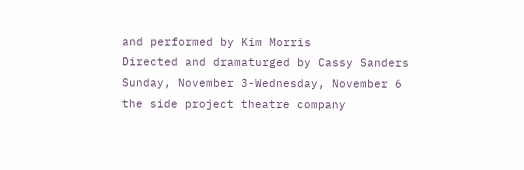and performed by Kim Morris
Directed and dramaturged by Cassy Sanders
Sunday, November 3-Wednesday, November 6
the side project theatre company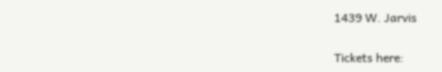1439 W. Jarvis

Tickets here: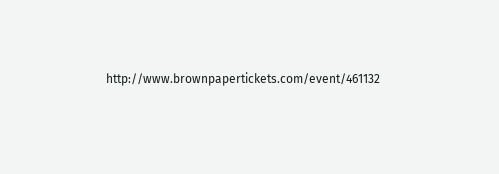http://www.brownpapertickets.com/event/461132